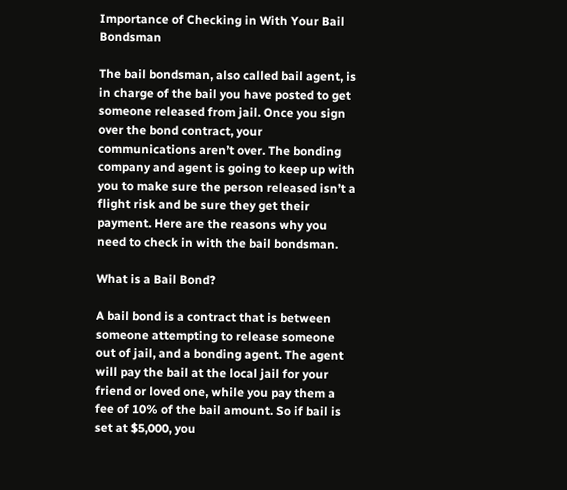Importance of Checking in With Your Bail Bondsman

The bail bondsman, also called bail agent, is in charge of the bail you have posted to get someone released from jail. Once you sign over the bond contract, your communications aren’t over. The bonding company and agent is going to keep up with you to make sure the person released isn’t a flight risk and be sure they get their payment. Here are the reasons why you need to check in with the bail bondsman.

What is a Bail Bond?

A bail bond is a contract that is between someone attempting to release someone out of jail, and a bonding agent. The agent will pay the bail at the local jail for your friend or loved one, while you pay them a fee of 10% of the bail amount. So if bail is set at $5,000, you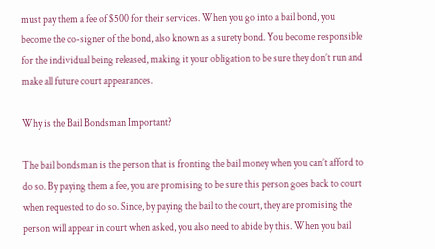must pay them a fee of $500 for their services. When you go into a bail bond, you become the co-signer of the bond, also known as a surety bond. You become responsible for the individual being released, making it your obligation to be sure they don’t run and make all future court appearances.

Why is the Bail Bondsman Important?

The bail bondsman is the person that is fronting the bail money when you can’t afford to do so. By paying them a fee, you are promising to be sure this person goes back to court when requested to do so. Since, by paying the bail to the court, they are promising the person will appear in court when asked, you also need to abide by this. When you bail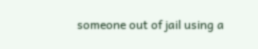someone out of jail using a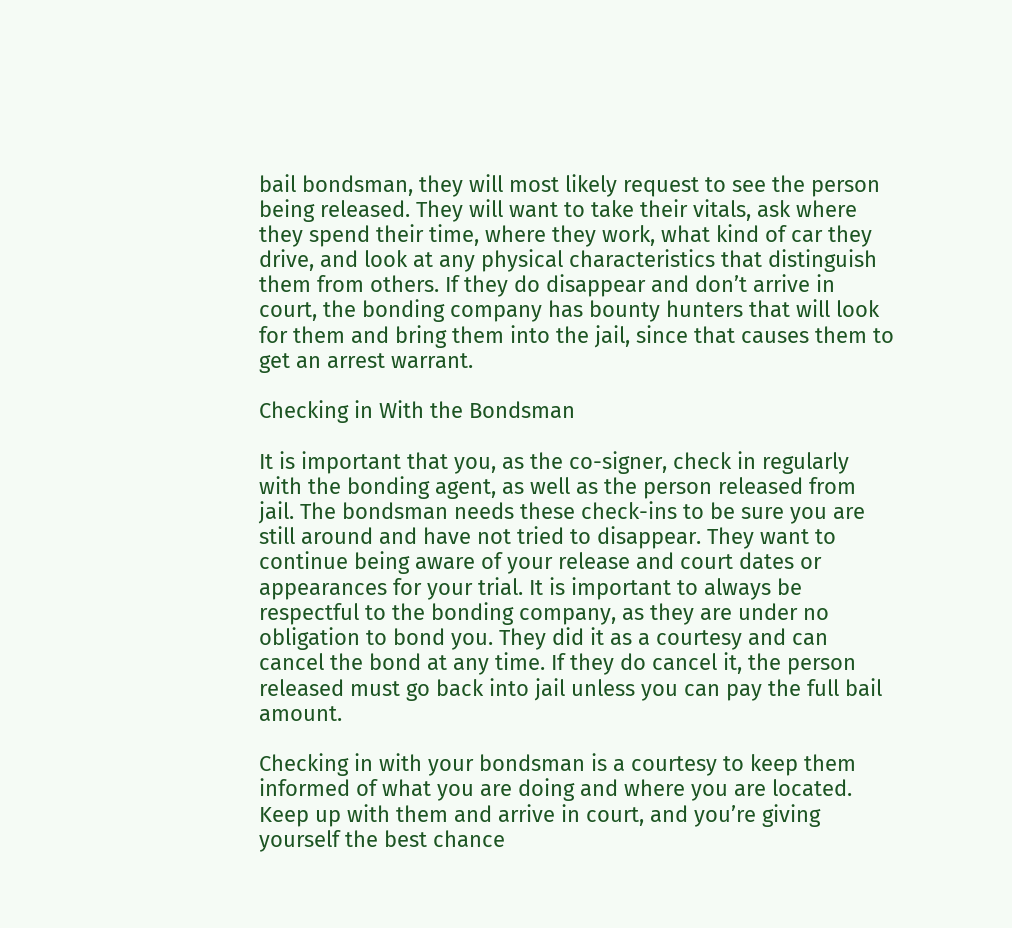bail bondsman, they will most likely request to see the person being released. They will want to take their vitals, ask where they spend their time, where they work, what kind of car they drive, and look at any physical characteristics that distinguish them from others. If they do disappear and don’t arrive in court, the bonding company has bounty hunters that will look for them and bring them into the jail, since that causes them to get an arrest warrant.

Checking in With the Bondsman

It is important that you, as the co-signer, check in regularly with the bonding agent, as well as the person released from jail. The bondsman needs these check-ins to be sure you are still around and have not tried to disappear. They want to continue being aware of your release and court dates or appearances for your trial. It is important to always be respectful to the bonding company, as they are under no obligation to bond you. They did it as a courtesy and can cancel the bond at any time. If they do cancel it, the person released must go back into jail unless you can pay the full bail amount.

Checking in with your bondsman is a courtesy to keep them informed of what you are doing and where you are located. Keep up with them and arrive in court, and you’re giving yourself the best chance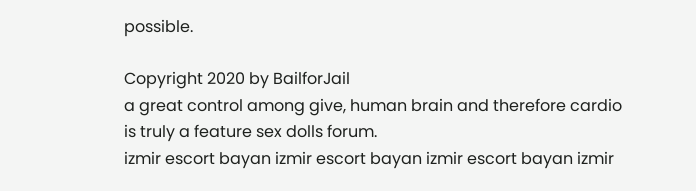possible.

Copyright 2020 by BailforJail
a great control among give, human brain and therefore cardio is truly a feature sex dolls forum.
izmir escort bayan izmir escort bayan izmir escort bayan izmir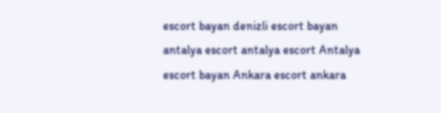escort bayan denizli escort bayan antalya escort antalya escort Antalya escort bayan Ankara escort ankara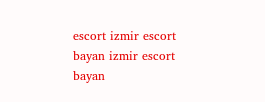escort izmir escort bayan izmir escort bayan